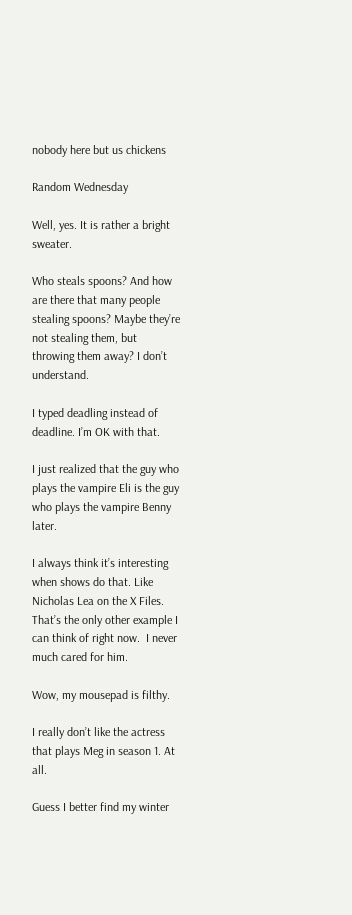nobody here but us chickens

Random Wednesday

Well, yes. It is rather a bright sweater.

Who steals spoons? And how are there that many people stealing spoons? Maybe they’re not stealing them, but throwing them away? I don’t understand.

I typed deadling instead of deadline. I’m OK with that.

I just realized that the guy who plays the vampire Eli is the guy who plays the vampire Benny later.

I always think it’s interesting when shows do that. Like Nicholas Lea on the X Files. That’s the only other example I can think of right now.  I never much cared for him.

Wow, my mousepad is filthy.

I really don’t like the actress that plays Meg in season 1. At all.

Guess I better find my winter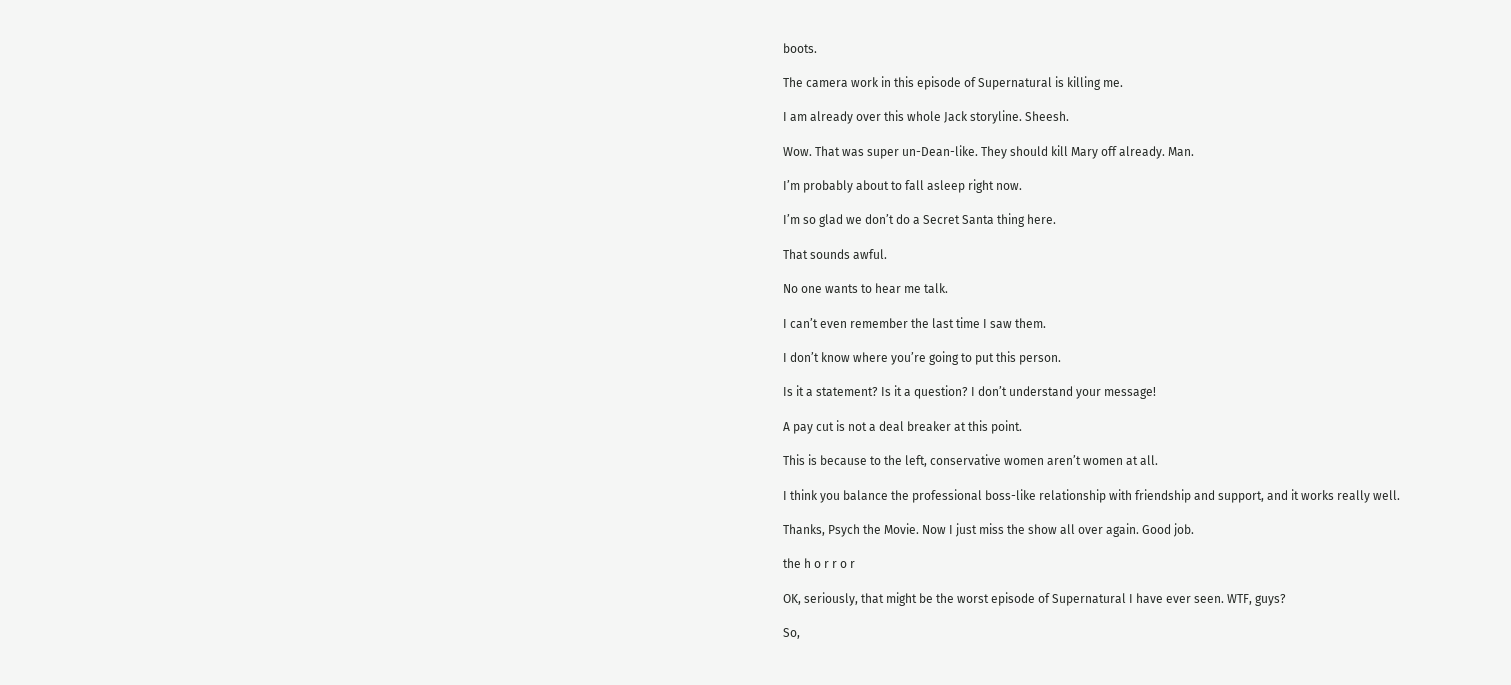boots.

The camera work in this episode of Supernatural is killing me.

I am already over this whole Jack storyline. Sheesh.

Wow. That was super un-Dean-like. They should kill Mary off already. Man.

I’m probably about to fall asleep right now.

I’m so glad we don’t do a Secret Santa thing here.

That sounds awful.

No one wants to hear me talk.

I can’t even remember the last time I saw them.

I don’t know where you’re going to put this person.

Is it a statement? Is it a question? I don’t understand your message!

A pay cut is not a deal breaker at this point.

This is because to the left, conservative women aren’t women at all.

I think you balance the professional boss-like relationship with friendship and support, and it works really well.

Thanks, Psych the Movie. Now I just miss the show all over again. Good job.

the h o r r o r

OK, seriously, that might be the worst episode of Supernatural I have ever seen. WTF, guys?

So,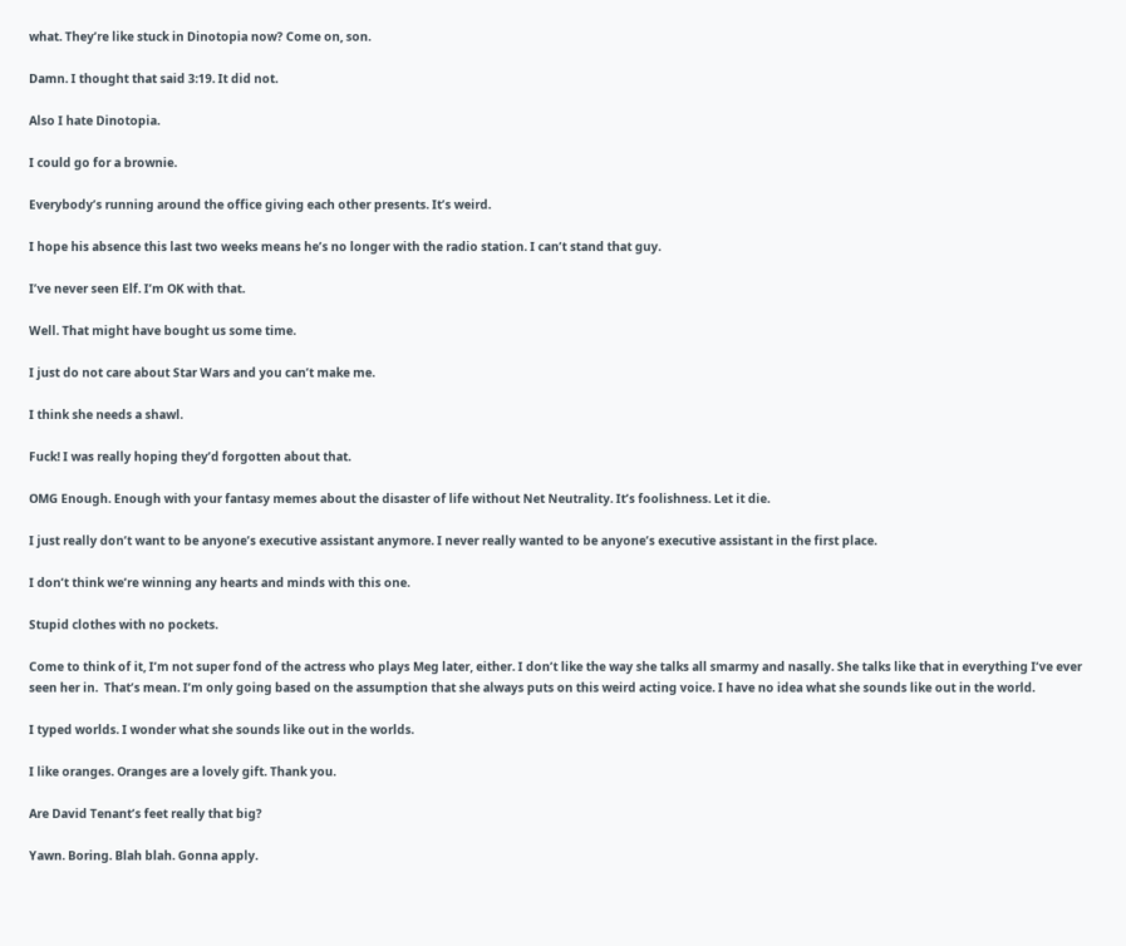what. They’re like stuck in Dinotopia now? Come on, son.

Damn. I thought that said 3:19. It did not.

Also I hate Dinotopia.

I could go for a brownie.

Everybody’s running around the office giving each other presents. It’s weird.

I hope his absence this last two weeks means he’s no longer with the radio station. I can’t stand that guy.

I’ve never seen Elf. I’m OK with that.

Well. That might have bought us some time.

I just do not care about Star Wars and you can’t make me.

I think she needs a shawl.

Fuck! I was really hoping they’d forgotten about that.

OMG Enough. Enough with your fantasy memes about the disaster of life without Net Neutrality. It’s foolishness. Let it die.

I just really don’t want to be anyone’s executive assistant anymore. I never really wanted to be anyone’s executive assistant in the first place.

I don’t think we’re winning any hearts and minds with this one.

Stupid clothes with no pockets.

Come to think of it, I’m not super fond of the actress who plays Meg later, either. I don’t like the way she talks all smarmy and nasally. She talks like that in everything I’ve ever seen her in.  That’s mean. I’m only going based on the assumption that she always puts on this weird acting voice. I have no idea what she sounds like out in the world.

I typed worlds. I wonder what she sounds like out in the worlds.

I like oranges. Oranges are a lovely gift. Thank you.

Are David Tenant’s feet really that big?

Yawn. Boring. Blah blah. Gonna apply.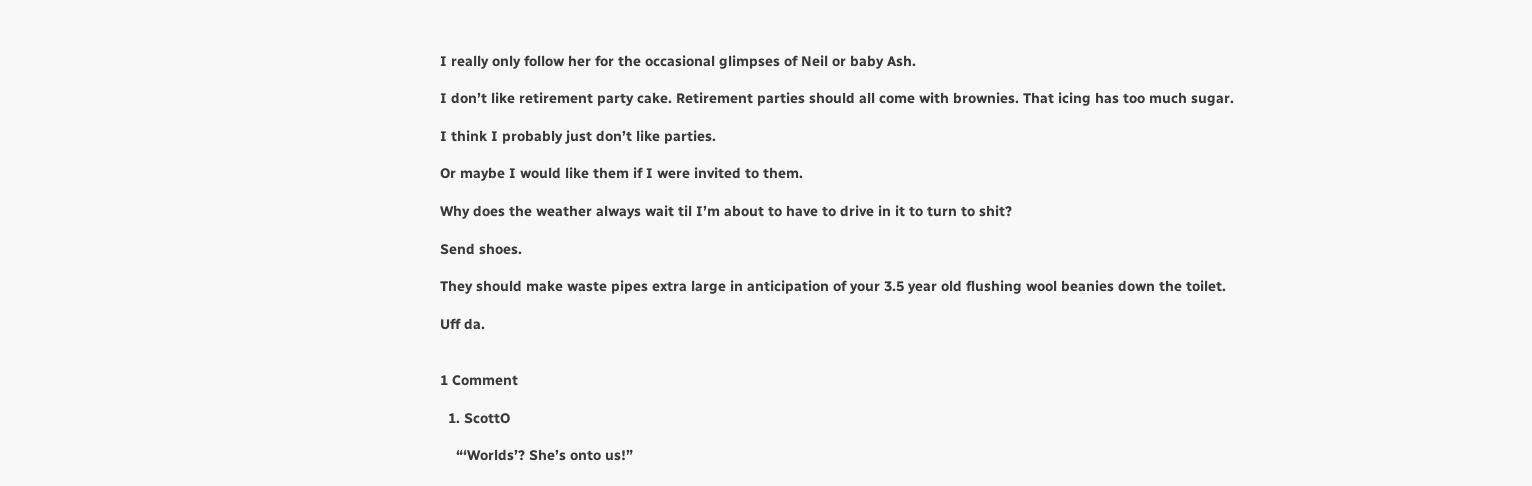I really only follow her for the occasional glimpses of Neil or baby Ash.

I don’t like retirement party cake. Retirement parties should all come with brownies. That icing has too much sugar.

I think I probably just don’t like parties.

Or maybe I would like them if I were invited to them.

Why does the weather always wait til I’m about to have to drive in it to turn to shit?

Send shoes.

They should make waste pipes extra large in anticipation of your 3.5 year old flushing wool beanies down the toilet.

Uff da.


1 Comment

  1. ScottO

    “‘Worlds’? She’s onto us!”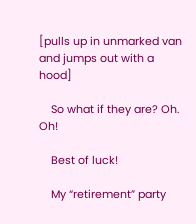[pulls up in unmarked van and jumps out with a hood]

    So what if they are? Oh. Oh!

    Best of luck!

    My “retirement” party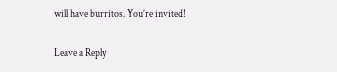will have burritos. You’re invited!

Leave a Reply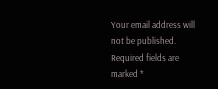Your email address will not be published. Required fields are marked *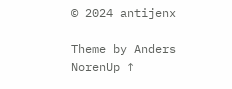© 2024 antijenx

Theme by Anders NorenUp ↑